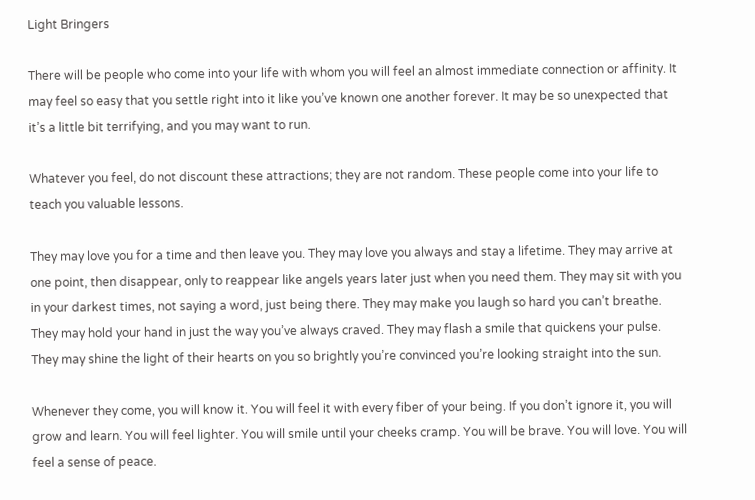Light Bringers

There will be people who come into your life with whom you will feel an almost immediate connection or affinity. It may feel so easy that you settle right into it like you’ve known one another forever. It may be so unexpected that it’s a little bit terrifying, and you may want to run.

Whatever you feel, do not discount these attractions; they are not random. These people come into your life to teach you valuable lessons.

They may love you for a time and then leave you. They may love you always and stay a lifetime. They may arrive at one point, then disappear, only to reappear like angels years later just when you need them. They may sit with you in your darkest times, not saying a word, just being there. They may make you laugh so hard you can’t breathe. They may hold your hand in just the way you’ve always craved. They may flash a smile that quickens your pulse. They may shine the light of their hearts on you so brightly you’re convinced you’re looking straight into the sun.

Whenever they come, you will know it. You will feel it with every fiber of your being. If you don’t ignore it, you will grow and learn. You will feel lighter. You will smile until your cheeks cramp. You will be brave. You will love. You will feel a sense of peace.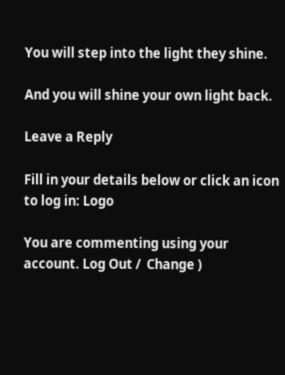You will step into the light they shine.

And you will shine your own light back.

Leave a Reply

Fill in your details below or click an icon to log in: Logo

You are commenting using your account. Log Out /  Change )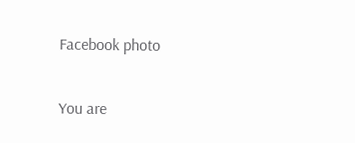Facebook photo

You are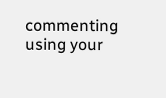commenting using your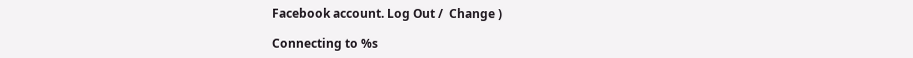Facebook account. Log Out /  Change )

Connecting to %s